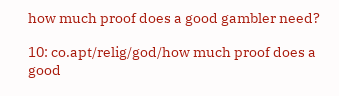how much proof does a good gambler need?

10: co.apt/relig/god/how much proof does a good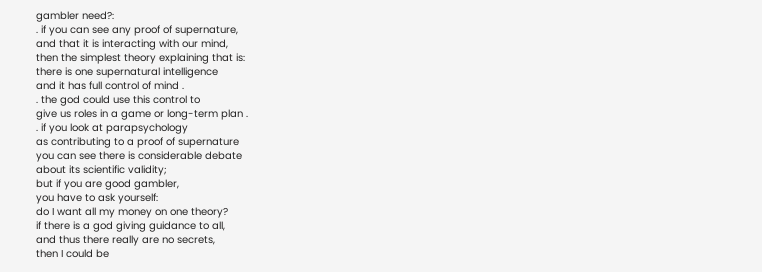gambler need?:
. if you can see any proof of supernature,
and that it is interacting with our mind,
then the simplest theory explaining that is:
there is one supernatural intelligence
and it has full control of mind .
. the god could use this control to
give us roles in a game or long-term plan .
. if you look at parapsychology
as contributing to a proof of supernature
you can see there is considerable debate
about its scientific validity;
but if you are good gambler,
you have to ask yourself:
do I want all my money on one theory?
if there is a god giving guidance to all,
and thus there really are no secrets,
then I could be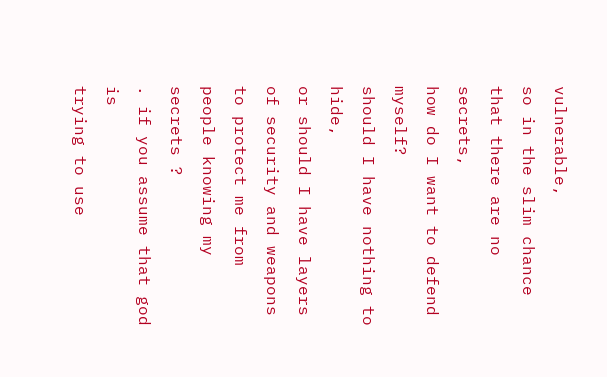vulnerable,
so in the slim chance that there are no secrets,
how do I want to defend myself?
should I have nothing to hide,
or should I have layers of security and weapons
to protect me from people knowing my secrets ?
. if you assume that god is
trying to use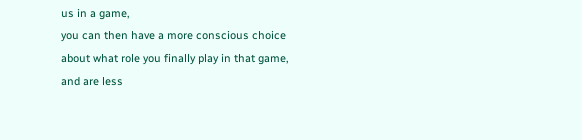us in a game,
you can then have a more conscious choice
about what role you finally play in that game,
and are less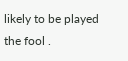likely to be played the fool .